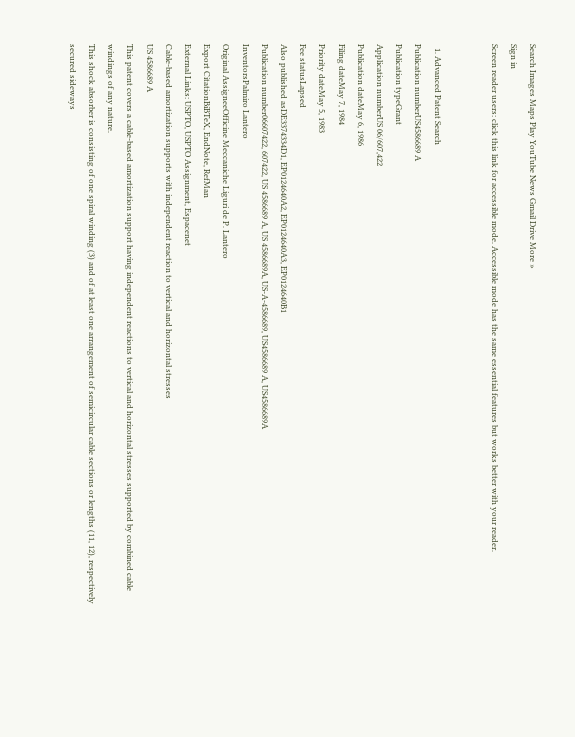Search Images Maps Play YouTube News Gmail Drive More »
Sign in
Screen reader users: click this link for accessible mode. Accessible mode has the same essential features but works better with your reader.


  1. Advanced Patent Search
Publication numberUS4586689 A
Publication typeGrant
Application numberUS 06/607,422
Publication dateMay 6, 1986
Filing dateMay 7, 1984
Priority dateMay 5, 1983
Fee statusLapsed
Also published asDE3374334D1, EP0124640A2, EP0124640A3, EP0124640B1
Publication number06607422, 607422, US 4586689 A, US 4586689A, US-A-4586689, US4586689 A, US4586689A
InventorsPalmiro Lantero
Original AssigneeOfficine Meccaniche Liguri de P. Lantero
Export CitationBiBTeX, EndNote, RefMan
External Links: USPTO, USPTO Assignment, Espacenet
Cable-based amortization supports with independent reaction to vertical and horizontal stresses
US 4586689 A
This patent covers a cable-based amortization support having independent reactions to vertical and horizontal stresses supported by combined cable windings of any nature.
This shock absorber is consisting of one spiral winding (3) and of at least one arrangement of semicircular cable sections or lengths (11, 12), respectively secured sideways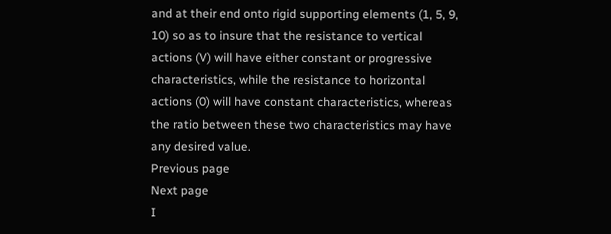and at their end onto rigid supporting elements (1, 5, 9, 10) so as to insure that the resistance to vertical actions (V) will have either constant or progressive characteristics, while the resistance to horizontal actions (0) will have constant characteristics, whereas the ratio between these two characteristics may have any desired value.
Previous page
Next page
I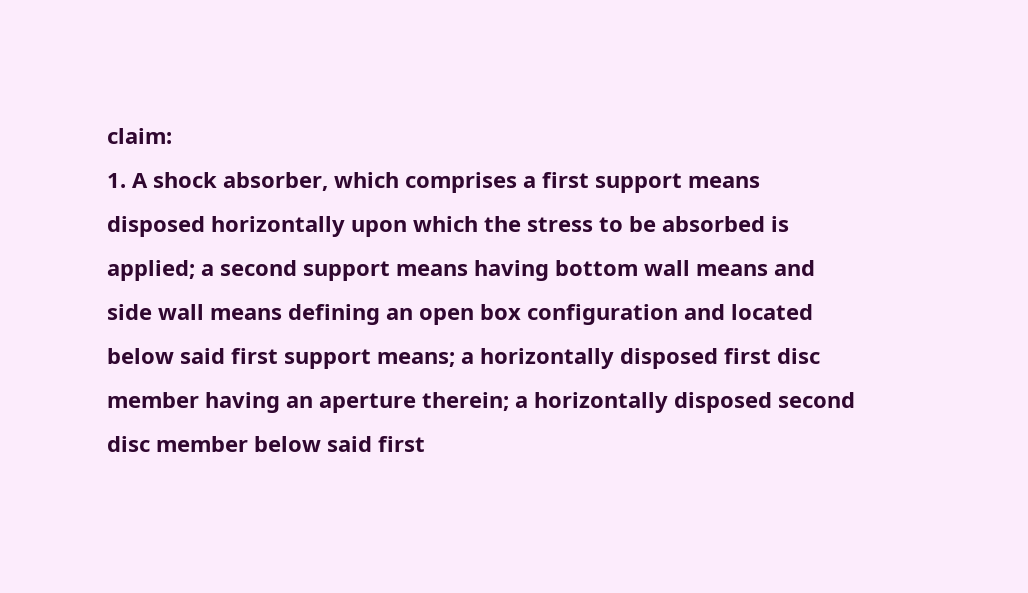claim:
1. A shock absorber, which comprises a first support means disposed horizontally upon which the stress to be absorbed is applied; a second support means having bottom wall means and side wall means defining an open box configuration and located below said first support means; a horizontally disposed first disc member having an aperture therein; a horizontally disposed second disc member below said first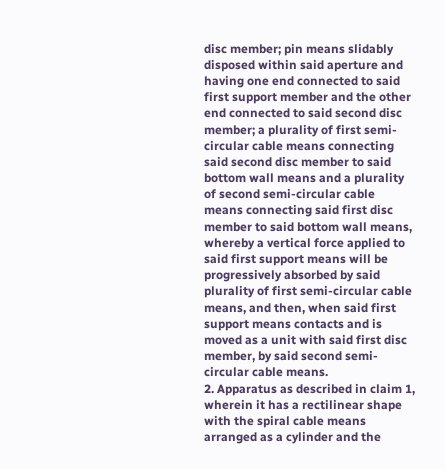disc member; pin means slidably disposed within said aperture and having one end connected to said first support member and the other end connected to said second disc member; a plurality of first semi-circular cable means connecting said second disc member to said bottom wall means and a plurality of second semi-circular cable means connecting said first disc member to said bottom wall means, whereby a vertical force applied to said first support means will be progressively absorbed by said plurality of first semi-circular cable means, and then, when said first support means contacts and is moved as a unit with said first disc member, by said second semi-circular cable means.
2. Apparatus as described in claim 1, wherein it has a rectilinear shape with the spiral cable means arranged as a cylinder and the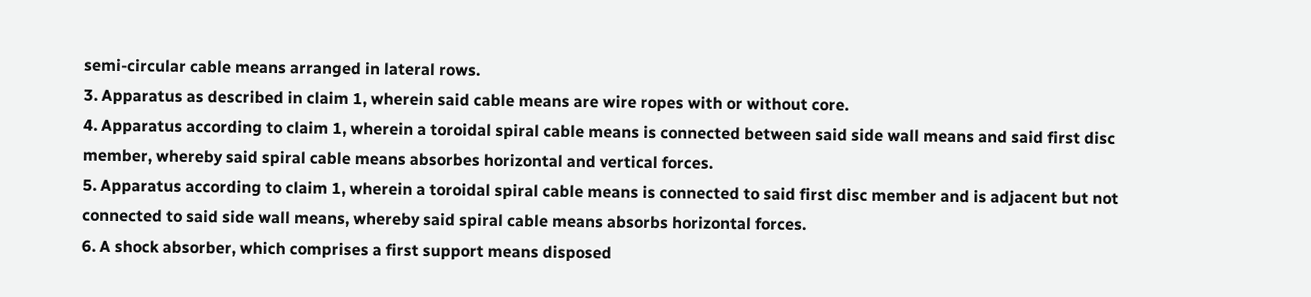semi-circular cable means arranged in lateral rows.
3. Apparatus as described in claim 1, wherein said cable means are wire ropes with or without core.
4. Apparatus according to claim 1, wherein a toroidal spiral cable means is connected between said side wall means and said first disc member, whereby said spiral cable means absorbes horizontal and vertical forces.
5. Apparatus according to claim 1, wherein a toroidal spiral cable means is connected to said first disc member and is adjacent but not connected to said side wall means, whereby said spiral cable means absorbs horizontal forces.
6. A shock absorber, which comprises a first support means disposed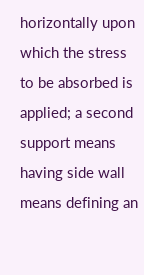horizontally upon which the stress to be absorbed is applied; a second support means having side wall means defining an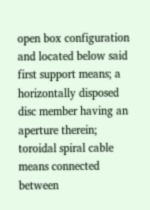open box configuration and located below said first support means; a horizontally disposed disc member having an aperture therein; toroidal spiral cable means connected between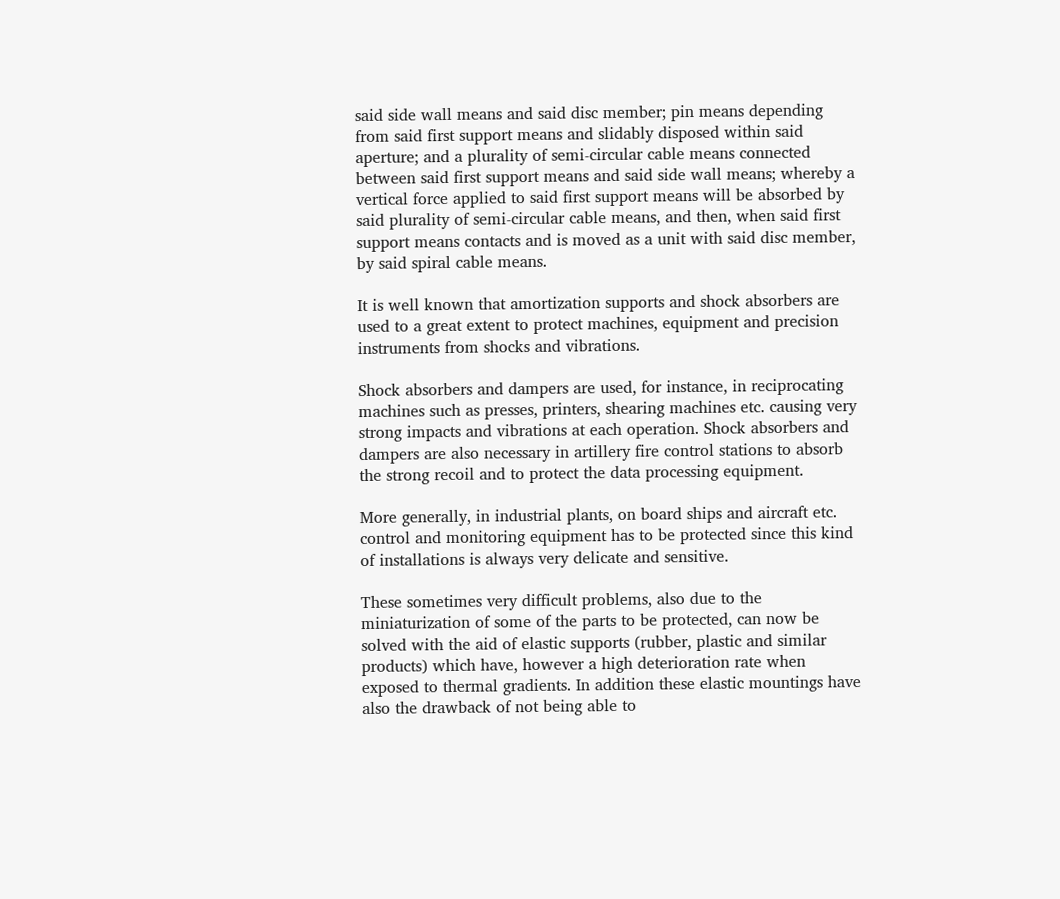said side wall means and said disc member; pin means depending from said first support means and slidably disposed within said aperture; and a plurality of semi-circular cable means connected between said first support means and said side wall means; whereby a vertical force applied to said first support means will be absorbed by said plurality of semi-circular cable means, and then, when said first support means contacts and is moved as a unit with said disc member, by said spiral cable means.

It is well known that amortization supports and shock absorbers are used to a great extent to protect machines, equipment and precision instruments from shocks and vibrations.

Shock absorbers and dampers are used, for instance, in reciprocating machines such as presses, printers, shearing machines etc. causing very strong impacts and vibrations at each operation. Shock absorbers and dampers are also necessary in artillery fire control stations to absorb the strong recoil and to protect the data processing equipment.

More generally, in industrial plants, on board ships and aircraft etc. control and monitoring equipment has to be protected since this kind of installations is always very delicate and sensitive.

These sometimes very difficult problems, also due to the miniaturization of some of the parts to be protected, can now be solved with the aid of elastic supports (rubber, plastic and similar products) which have, however a high deterioration rate when exposed to thermal gradients. In addition these elastic mountings have also the drawback of not being able to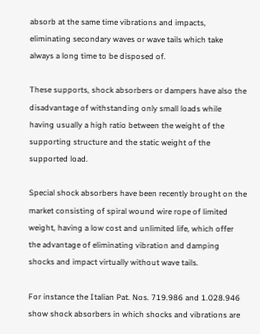absorb at the same time vibrations and impacts, eliminating secondary waves or wave tails which take always a long time to be disposed of.

These supports, shock absorbers or dampers have also the disadvantage of withstanding only small loads while having usually a high ratio between the weight of the supporting structure and the static weight of the supported load.

Special shock absorbers have been recently brought on the market consisting of spiral wound wire rope of limited weight, having a low cost and unlimited life, which offer the advantage of eliminating vibration and damping shocks and impact virtually without wave tails.

For instance the Italian Pat. Nos. 719.986 and 1.028.946 show shock absorbers in which shocks and vibrations are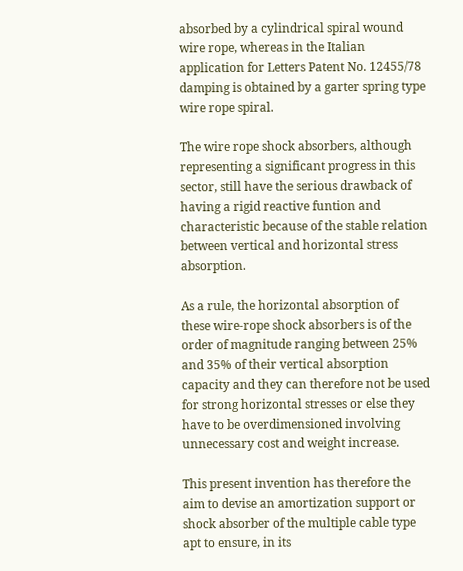absorbed by a cylindrical spiral wound wire rope, whereas in the Italian application for Letters Patent No. 12455/78 damping is obtained by a garter spring type wire rope spiral.

The wire rope shock absorbers, although representing a significant progress in this sector, still have the serious drawback of having a rigid reactive funtion and characteristic because of the stable relation between vertical and horizontal stress absorption.

As a rule, the horizontal absorption of these wire-rope shock absorbers is of the order of magnitude ranging between 25% and 35% of their vertical absorption capacity and they can therefore not be used for strong horizontal stresses or else they have to be overdimensioned involving unnecessary cost and weight increase.

This present invention has therefore the aim to devise an amortization support or shock absorber of the multiple cable type apt to ensure, in its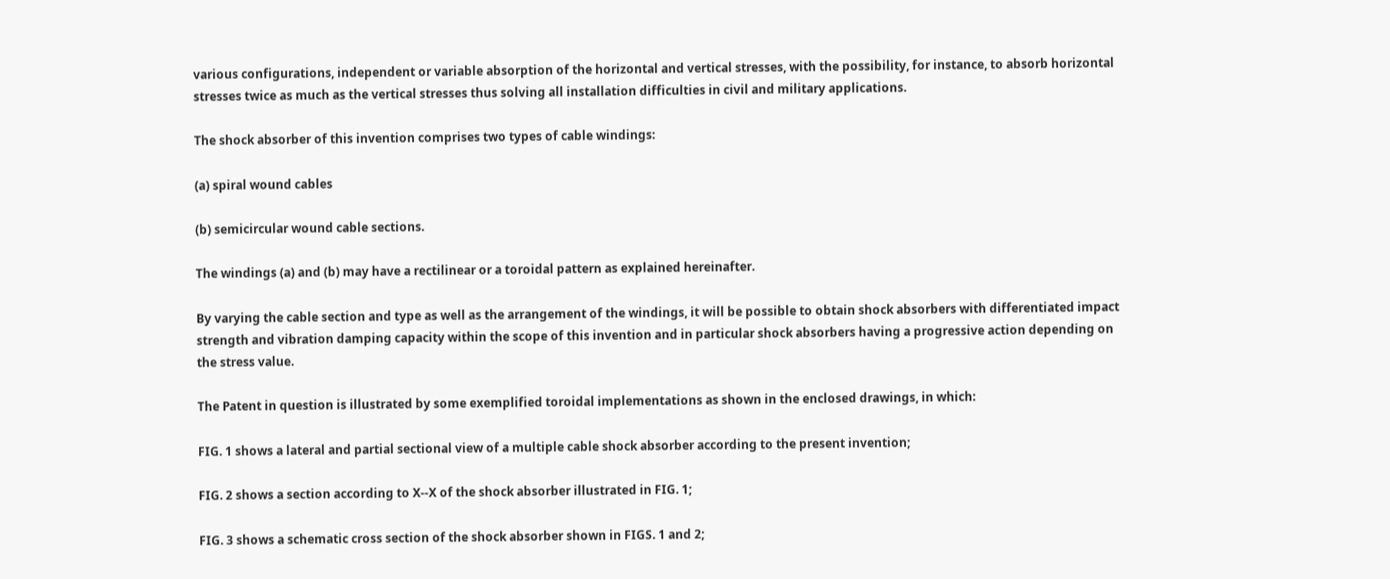various configurations, independent or variable absorption of the horizontal and vertical stresses, with the possibility, for instance, to absorb horizontal stresses twice as much as the vertical stresses thus solving all installation difficulties in civil and military applications.

The shock absorber of this invention comprises two types of cable windings:

(a) spiral wound cables

(b) semicircular wound cable sections.

The windings (a) and (b) may have a rectilinear or a toroidal pattern as explained hereinafter.

By varying the cable section and type as well as the arrangement of the windings, it will be possible to obtain shock absorbers with differentiated impact strength and vibration damping capacity within the scope of this invention and in particular shock absorbers having a progressive action depending on the stress value.

The Patent in question is illustrated by some exemplified toroidal implementations as shown in the enclosed drawings, in which:

FIG. 1 shows a lateral and partial sectional view of a multiple cable shock absorber according to the present invention;

FIG. 2 shows a section according to X--X of the shock absorber illustrated in FIG. 1;

FIG. 3 shows a schematic cross section of the shock absorber shown in FIGS. 1 and 2;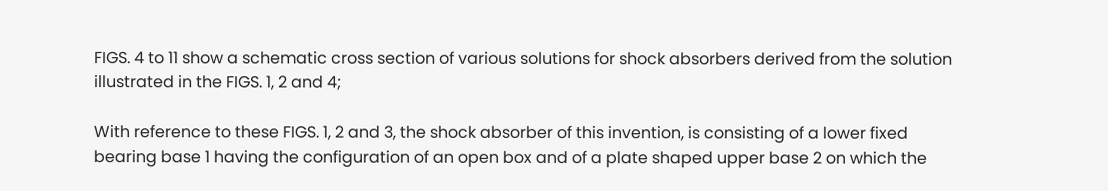FIGS. 4 to 11 show a schematic cross section of various solutions for shock absorbers derived from the solution illustrated in the FIGS. 1, 2 and 4;

With reference to these FIGS. 1, 2 and 3, the shock absorber of this invention, is consisting of a lower fixed bearing base 1 having the configuration of an open box and of a plate shaped upper base 2 on which the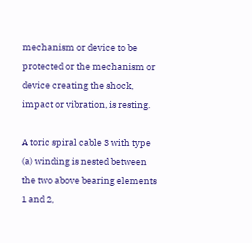mechanism or device to be protected or the mechanism or device creating the shock, impact or vibration, is resting.

A toric spiral cable 3 with type (a) winding is nested between the two above bearing elements 1 and 2,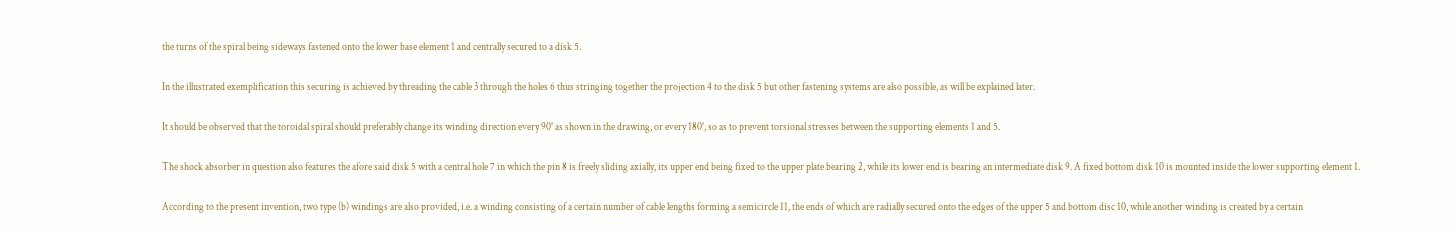the turns of the spiral being sideways fastened onto the lower base element 1 and centrally secured to a disk 5.

In the illustrated exemplification this securing is achieved by threading the cable 3 through the holes 6 thus stringing together the projection 4 to the disk 5 but other fastening systems are also possible, as will be explained later.

It should be observed that the toroidal spiral should preferably change its winding direction every 90° as shown in the drawing, or every 180°, so as to prevent torsional stresses between the supporting elements 1 and 5.

The shock absorber in question also features the afore said disk 5 with a central hole 7 in which the pin 8 is freely sliding axially, its upper end being fixed to the upper plate bearing 2, while its lower end is bearing an intermediate disk 9. A fixed bottom disk 10 is mounted inside the lower supporting element 1.

According to the present invention, two type (b) windings are also provided, i.e. a winding consisting of a certain number of cable lengths forming a semicircle 11, the ends of which are radially secured onto the edges of the upper 5 and bottom disc 10, while another winding is created by a certain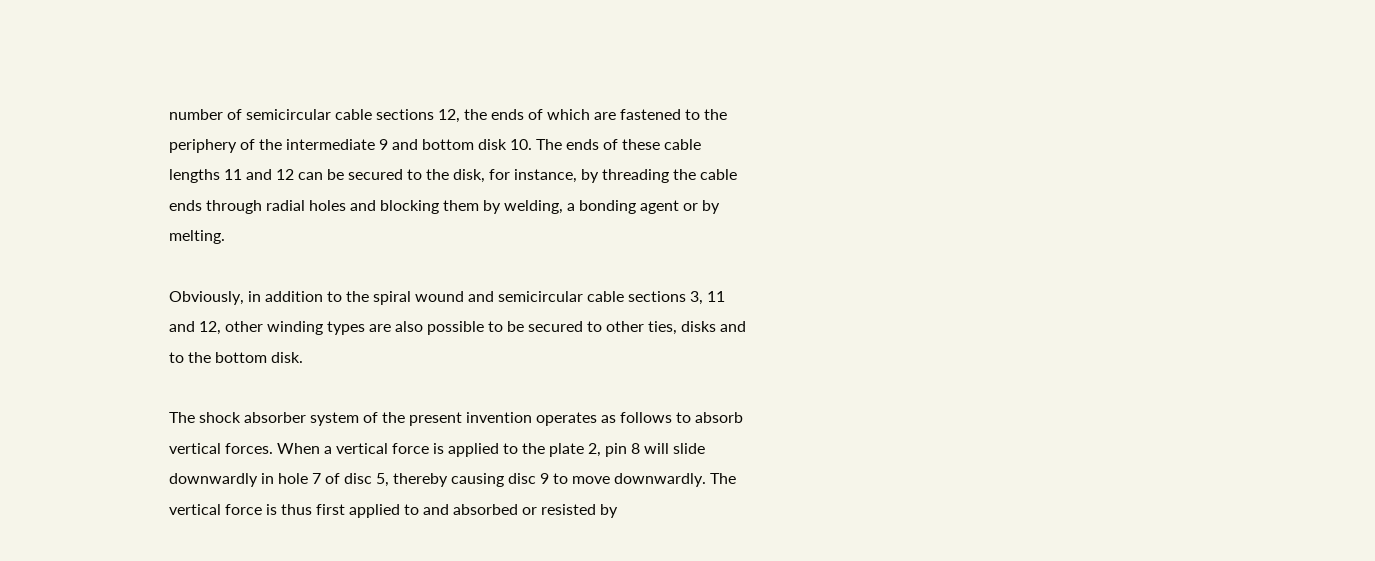number of semicircular cable sections 12, the ends of which are fastened to the periphery of the intermediate 9 and bottom disk 10. The ends of these cable lengths 11 and 12 can be secured to the disk, for instance, by threading the cable ends through radial holes and blocking them by welding, a bonding agent or by melting.

Obviously, in addition to the spiral wound and semicircular cable sections 3, 11 and 12, other winding types are also possible to be secured to other ties, disks and to the bottom disk.

The shock absorber system of the present invention operates as follows to absorb vertical forces. When a vertical force is applied to the plate 2, pin 8 will slide downwardly in hole 7 of disc 5, thereby causing disc 9 to move downwardly. The vertical force is thus first applied to and absorbed or resisted by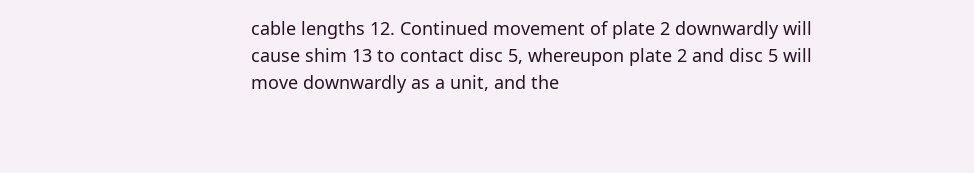cable lengths 12. Continued movement of plate 2 downwardly will cause shim 13 to contact disc 5, whereupon plate 2 and disc 5 will move downwardly as a unit, and the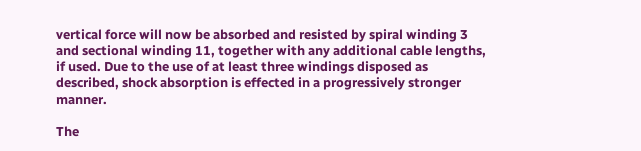vertical force will now be absorbed and resisted by spiral winding 3 and sectional winding 11, together with any additional cable lengths, if used. Due to the use of at least three windings disposed as described, shock absorption is effected in a progressively stronger manner.

The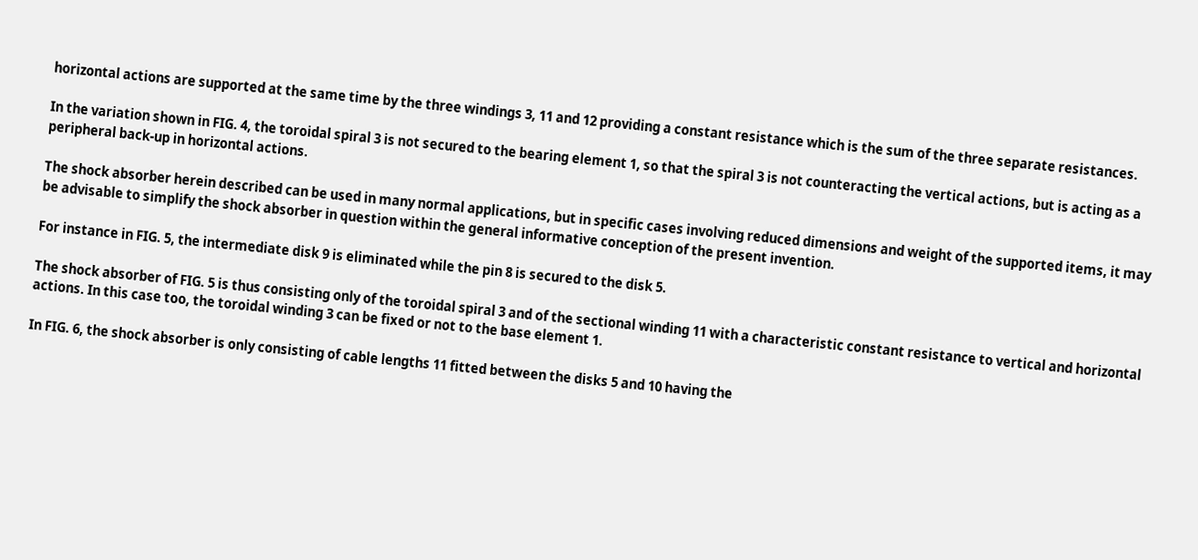horizontal actions are supported at the same time by the three windings 3, 11 and 12 providing a constant resistance which is the sum of the three separate resistances.

In the variation shown in FIG. 4, the toroidal spiral 3 is not secured to the bearing element 1, so that the spiral 3 is not counteracting the vertical actions, but is acting as a peripheral back-up in horizontal actions.

The shock absorber herein described can be used in many normal applications, but in specific cases involving reduced dimensions and weight of the supported items, it may be advisable to simplify the shock absorber in question within the general informative conception of the present invention.

For instance in FIG. 5, the intermediate disk 9 is eliminated while the pin 8 is secured to the disk 5.

The shock absorber of FIG. 5 is thus consisting only of the toroidal spiral 3 and of the sectional winding 11 with a characteristic constant resistance to vertical and horizontal actions. In this case too, the toroidal winding 3 can be fixed or not to the base element 1.

In FIG. 6, the shock absorber is only consisting of cable lengths 11 fitted between the disks 5 and 10 having the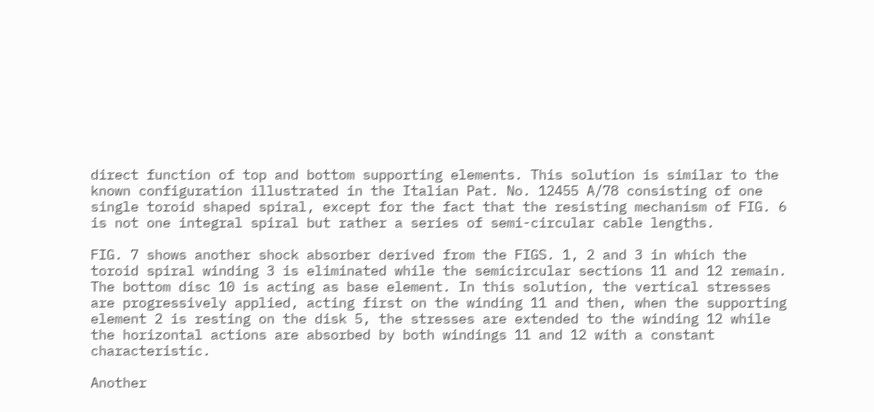direct function of top and bottom supporting elements. This solution is similar to the known configuration illustrated in the Italian Pat. No. 12455 A/78 consisting of one single toroid shaped spiral, except for the fact that the resisting mechanism of FIG. 6 is not one integral spiral but rather a series of semi-circular cable lengths.

FIG. 7 shows another shock absorber derived from the FIGS. 1, 2 and 3 in which the toroid spiral winding 3 is eliminated while the semicircular sections 11 and 12 remain. The bottom disc 10 is acting as base element. In this solution, the vertical stresses are progressively applied, acting first on the winding 11 and then, when the supporting element 2 is resting on the disk 5, the stresses are extended to the winding 12 while the horizontal actions are absorbed by both windings 11 and 12 with a constant characteristic.

Another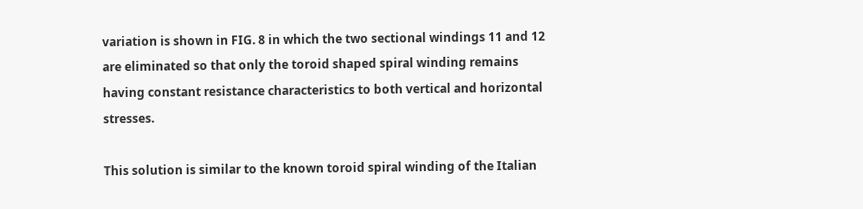variation is shown in FIG. 8 in which the two sectional windings 11 and 12 are eliminated so that only the toroid shaped spiral winding remains having constant resistance characteristics to both vertical and horizontal stresses.

This solution is similar to the known toroid spiral winding of the Italian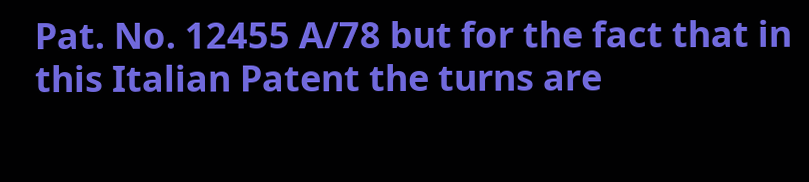Pat. No. 12455 A/78 but for the fact that in this Italian Patent the turns are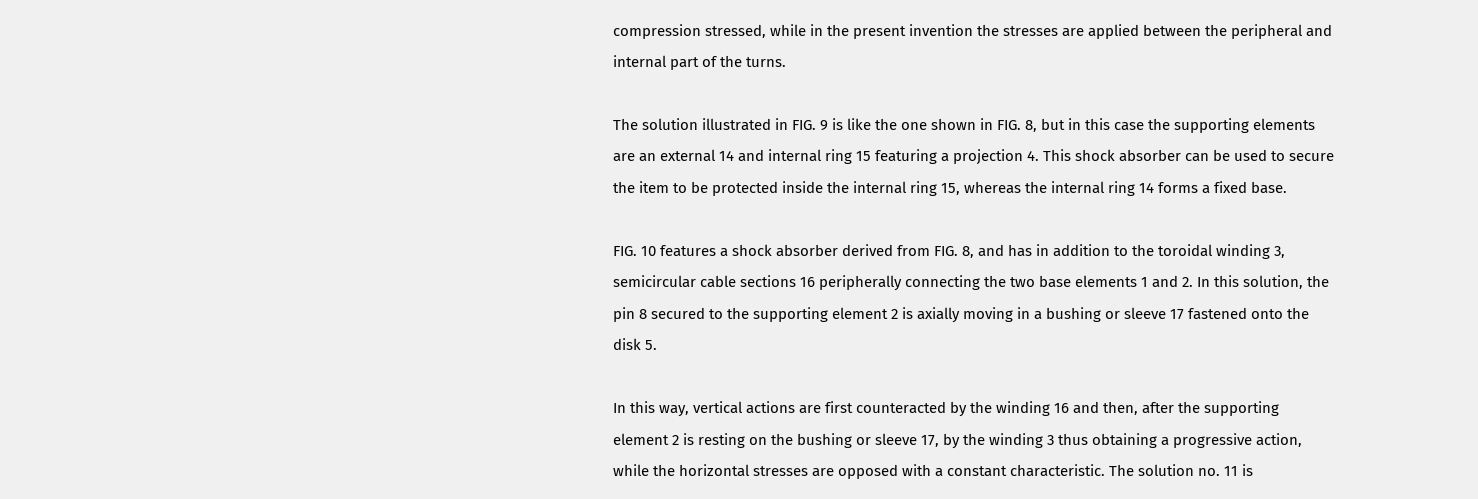compression stressed, while in the present invention the stresses are applied between the peripheral and internal part of the turns.

The solution illustrated in FIG. 9 is like the one shown in FIG. 8, but in this case the supporting elements are an external 14 and internal ring 15 featuring a projection 4. This shock absorber can be used to secure the item to be protected inside the internal ring 15, whereas the internal ring 14 forms a fixed base.

FIG. 10 features a shock absorber derived from FIG. 8, and has in addition to the toroidal winding 3, semicircular cable sections 16 peripherally connecting the two base elements 1 and 2. In this solution, the pin 8 secured to the supporting element 2 is axially moving in a bushing or sleeve 17 fastened onto the disk 5.

In this way, vertical actions are first counteracted by the winding 16 and then, after the supporting element 2 is resting on the bushing or sleeve 17, by the winding 3 thus obtaining a progressive action, while the horizontal stresses are opposed with a constant characteristic. The solution no. 11 is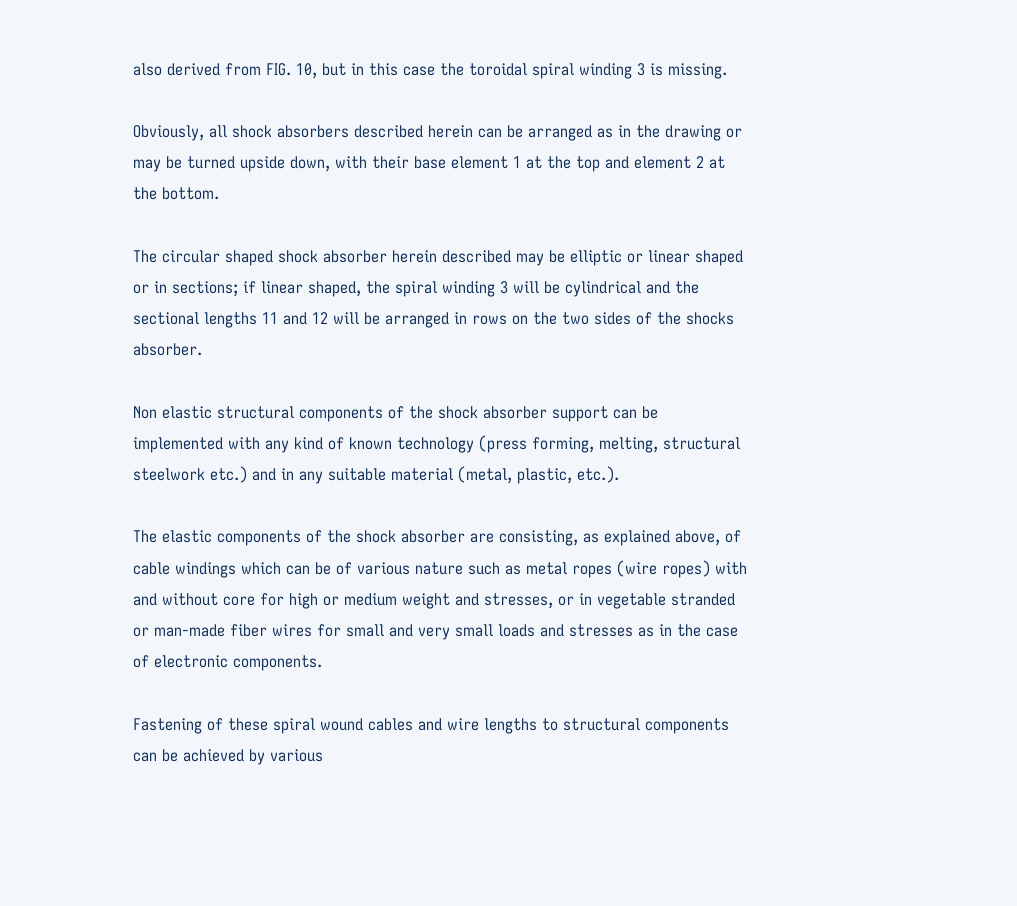also derived from FIG. 10, but in this case the toroidal spiral winding 3 is missing.

Obviously, all shock absorbers described herein can be arranged as in the drawing or may be turned upside down, with their base element 1 at the top and element 2 at the bottom.

The circular shaped shock absorber herein described may be elliptic or linear shaped or in sections; if linear shaped, the spiral winding 3 will be cylindrical and the sectional lengths 11 and 12 will be arranged in rows on the two sides of the shocks absorber.

Non elastic structural components of the shock absorber support can be implemented with any kind of known technology (press forming, melting, structural steelwork etc.) and in any suitable material (metal, plastic, etc.).

The elastic components of the shock absorber are consisting, as explained above, of cable windings which can be of various nature such as metal ropes (wire ropes) with and without core for high or medium weight and stresses, or in vegetable stranded or man-made fiber wires for small and very small loads and stresses as in the case of electronic components.

Fastening of these spiral wound cables and wire lengths to structural components can be achieved by various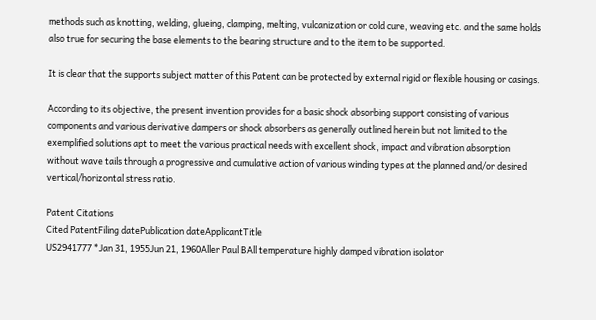methods such as knotting, welding, glueing, clamping, melting, vulcanization or cold cure, weaving etc. and the same holds also true for securing the base elements to the bearing structure and to the item to be supported.

It is clear that the supports subject matter of this Patent can be protected by external rigid or flexible housing or casings.

According to its objective, the present invention provides for a basic shock absorbing support consisting of various components and various derivative dampers or shock absorbers as generally outlined herein but not limited to the exemplified solutions apt to meet the various practical needs with excellent shock, impact and vibration absorption without wave tails through a progressive and cumulative action of various winding types at the planned and/or desired vertical/horizontal stress ratio.

Patent Citations
Cited PatentFiling datePublication dateApplicantTitle
US2941777 *Jan 31, 1955Jun 21, 1960Aller Paul BAll temperature highly damped vibration isolator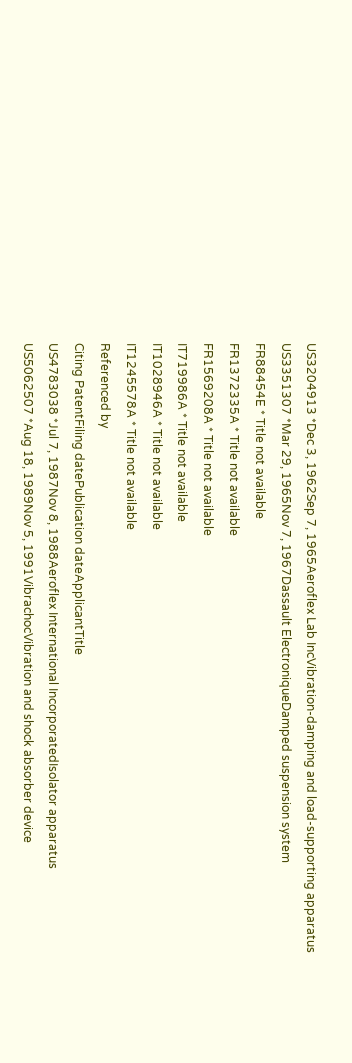US3204913 *Dec 3, 1962Sep 7, 1965Aeroflex Lab IncVibration-damping and load-supporting apparatus
US3351307 *Mar 29, 1965Nov 7, 1967Dassault ElectroniqueDamped suspension system
FR88454E * Title not available
FR1372335A * Title not available
FR1569208A * Title not available
IT719986A * Title not available
IT1028946A * Title not available
IT1245578A * Title not available
Referenced by
Citing PatentFiling datePublication dateApplicantTitle
US4783038 *Jul 7, 1987Nov 8, 1988Aeroflex International IncorporatedIsolator apparatus
US5062507 *Aug 18, 1989Nov 5, 1991VibrachocVibration and shock absorber device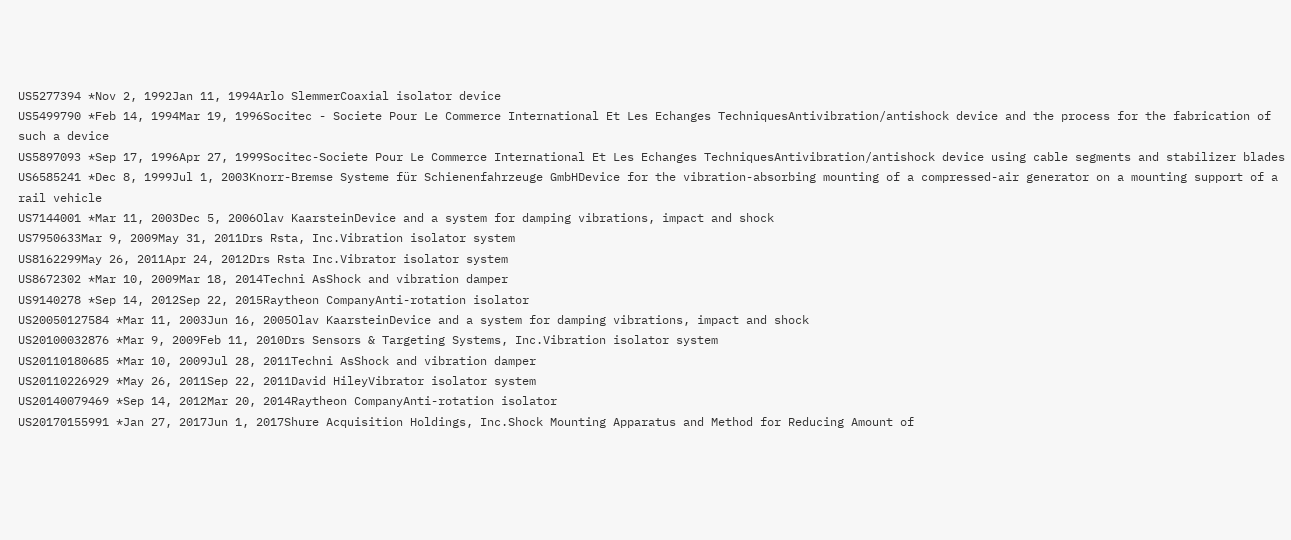US5277394 *Nov 2, 1992Jan 11, 1994Arlo SlemmerCoaxial isolator device
US5499790 *Feb 14, 1994Mar 19, 1996Socitec - Societe Pour Le Commerce International Et Les Echanges TechniquesAntivibration/antishock device and the process for the fabrication of such a device
US5897093 *Sep 17, 1996Apr 27, 1999Socitec-Societe Pour Le Commerce International Et Les Echanges TechniquesAntivibration/antishock device using cable segments and stabilizer blades
US6585241 *Dec 8, 1999Jul 1, 2003Knorr-Bremse Systeme für Schienenfahrzeuge GmbHDevice for the vibration-absorbing mounting of a compressed-air generator on a mounting support of a rail vehicle
US7144001 *Mar 11, 2003Dec 5, 2006Olav KaarsteinDevice and a system for damping vibrations, impact and shock
US7950633Mar 9, 2009May 31, 2011Drs Rsta, Inc.Vibration isolator system
US8162299May 26, 2011Apr 24, 2012Drs Rsta Inc.Vibrator isolator system
US8672302 *Mar 10, 2009Mar 18, 2014Techni AsShock and vibration damper
US9140278 *Sep 14, 2012Sep 22, 2015Raytheon CompanyAnti-rotation isolator
US20050127584 *Mar 11, 2003Jun 16, 2005Olav KaarsteinDevice and a system for damping vibrations, impact and shock
US20100032876 *Mar 9, 2009Feb 11, 2010Drs Sensors & Targeting Systems, Inc.Vibration isolator system
US20110180685 *Mar 10, 2009Jul 28, 2011Techni AsShock and vibration damper
US20110226929 *May 26, 2011Sep 22, 2011David HileyVibrator isolator system
US20140079469 *Sep 14, 2012Mar 20, 2014Raytheon CompanyAnti-rotation isolator
US20170155991 *Jan 27, 2017Jun 1, 2017Shure Acquisition Holdings, Inc.Shock Mounting Apparatus and Method for Reducing Amount of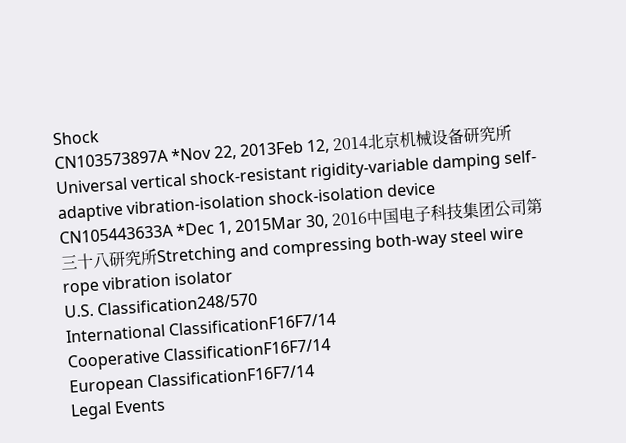Shock
CN103573897A *Nov 22, 2013Feb 12, 2014北京机械设备研究所Universal vertical shock-resistant rigidity-variable damping self-adaptive vibration-isolation shock-isolation device
CN105443633A *Dec 1, 2015Mar 30, 2016中国电子科技集团公司第三十八研究所Stretching and compressing both-way steel wire rope vibration isolator
U.S. Classification248/570
International ClassificationF16F7/14
Cooperative ClassificationF16F7/14
European ClassificationF16F7/14
Legal Events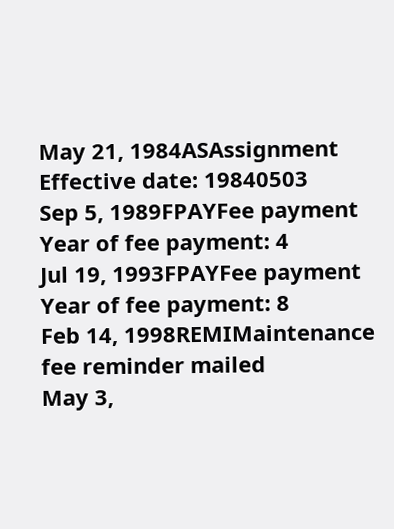May 21, 1984ASAssignment
Effective date: 19840503
Sep 5, 1989FPAYFee payment
Year of fee payment: 4
Jul 19, 1993FPAYFee payment
Year of fee payment: 8
Feb 14, 1998REMIMaintenance fee reminder mailed
May 3,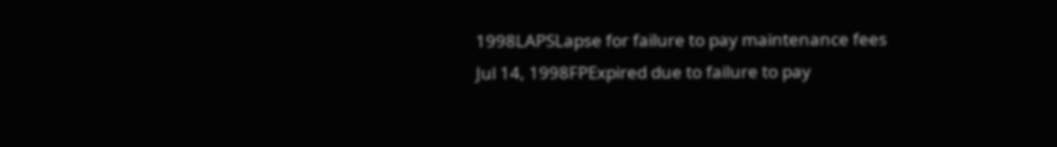1998LAPSLapse for failure to pay maintenance fees
Jul 14, 1998FPExpired due to failure to pay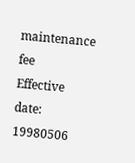maintenance fee
Effective date: 19980506